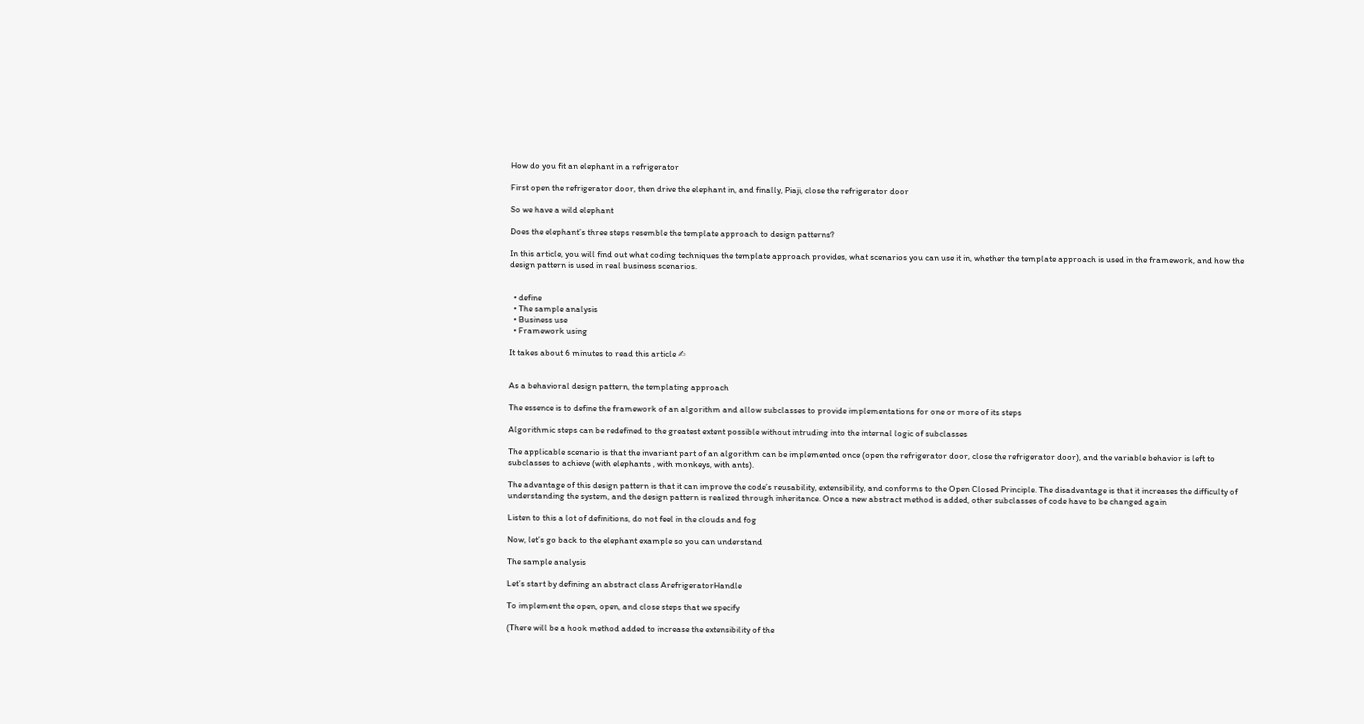How do you fit an elephant in a refrigerator

First open the refrigerator door, then drive the elephant in, and finally, Piaji, close the refrigerator door

So we have a wild elephant

Does the elephant’s three steps resemble the template approach to design patterns?

In this article, you will find out what coding techniques the template approach provides, what scenarios you can use it in, whether the template approach is used in the framework, and how the design pattern is used in real business scenarios.


  • define
  • The sample analysis
  • Business use
  • Framework using

It takes about 6 minutes to read this article ✍


As a behavioral design pattern, the templating approach

The essence is to define the framework of an algorithm and allow subclasses to provide implementations for one or more of its steps

Algorithmic steps can be redefined to the greatest extent possible without intruding into the internal logic of subclasses

The applicable scenario is that the invariant part of an algorithm can be implemented once (open the refrigerator door, close the refrigerator door), and the variable behavior is left to subclasses to achieve (with elephants , with monkeys, with ants).

The advantage of this design pattern is that it can improve the code’s reusability, extensibility, and conforms to the Open Closed Principle. The disadvantage is that it increases the difficulty of understanding the system, and the design pattern is realized through inheritance. Once a new abstract method is added, other subclasses of code have to be changed again

Listen to this a lot of definitions, do not feel in the clouds and fog

Now, let’s go back to the elephant example so you can understand

The sample analysis

Let’s start by defining an abstract class ArefrigeratorHandle

To implement the open, open, and close steps that we specify

(There will be a hook method added to increase the extensibility of the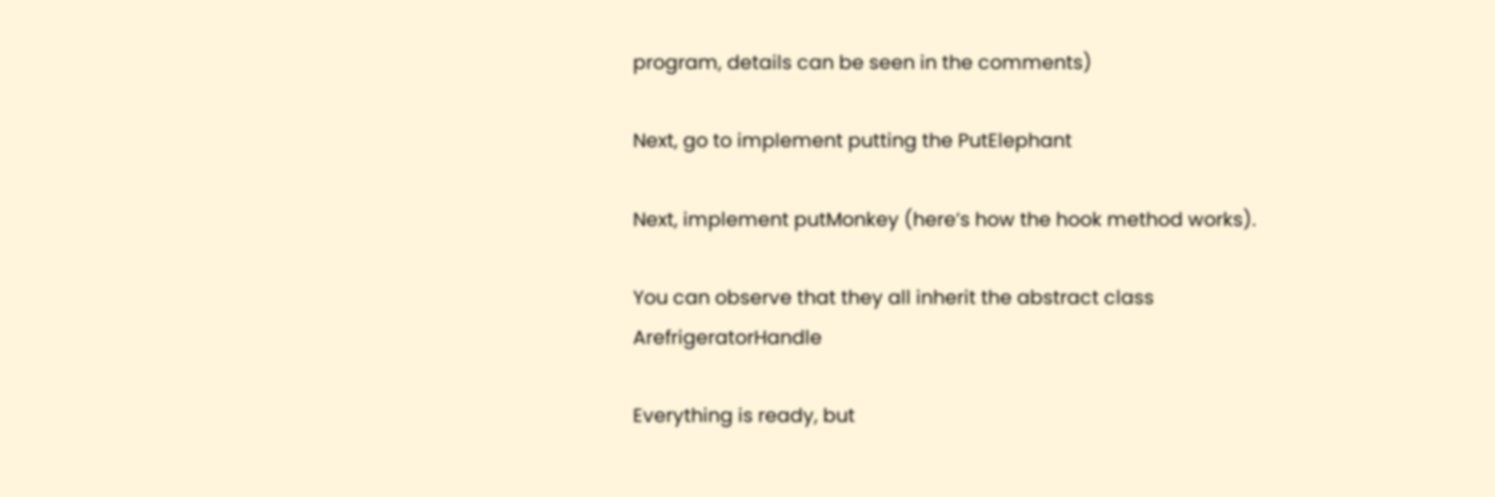program, details can be seen in the comments)

Next, go to implement putting the PutElephant

Next, implement putMonkey (here’s how the hook method works).

You can observe that they all inherit the abstract class ArefrigeratorHandle

Everything is ready, but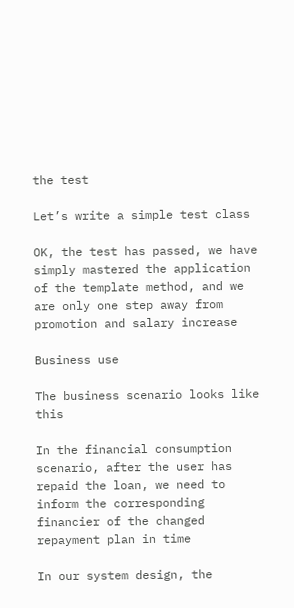the test

Let’s write a simple test class

OK, the test has passed, we have simply mastered the application of the template method, and we are only one step away from promotion and salary increase

Business use

The business scenario looks like this

In the financial consumption scenario, after the user has repaid the loan, we need to inform the corresponding financier of the changed repayment plan in time

In our system design, the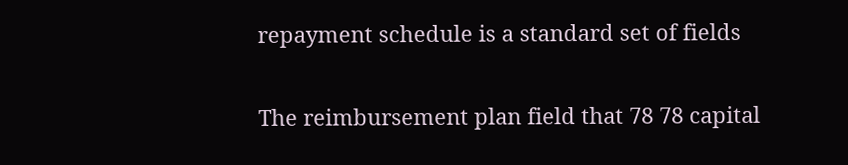repayment schedule is a standard set of fields

The reimbursement plan field that 78 78 capital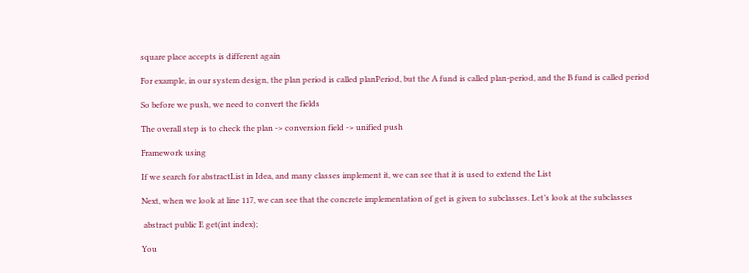square place accepts is different again

For example, in our system design, the plan period is called planPeriod, but the A fund is called plan-period, and the B fund is called period

So before we push, we need to convert the fields

The overall step is to check the plan -> conversion field -> unified push

Framework using

If we search for abstractList in Idea, and many classes implement it, we can see that it is used to extend the List

Next, when we look at line 117, we can see that the concrete implementation of get is given to subclasses. Let’s look at the subclasses

 abstract public E get(int index);

You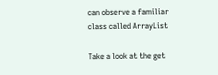can observe a familiar class called ArrayList

Take a look at the get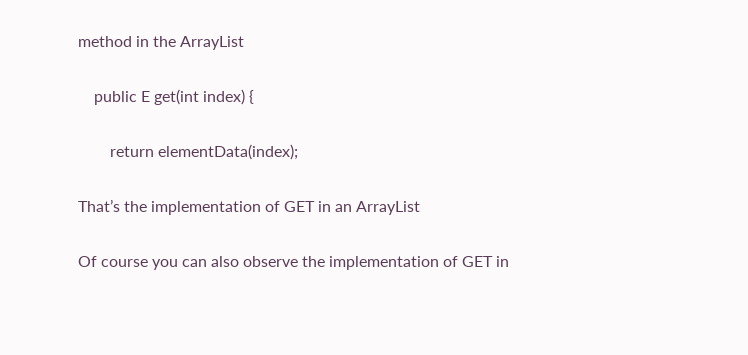method in the ArrayList

    public E get(int index) {

        return elementData(index);

That’s the implementation of GET in an ArrayList

Of course you can also observe the implementation of GET in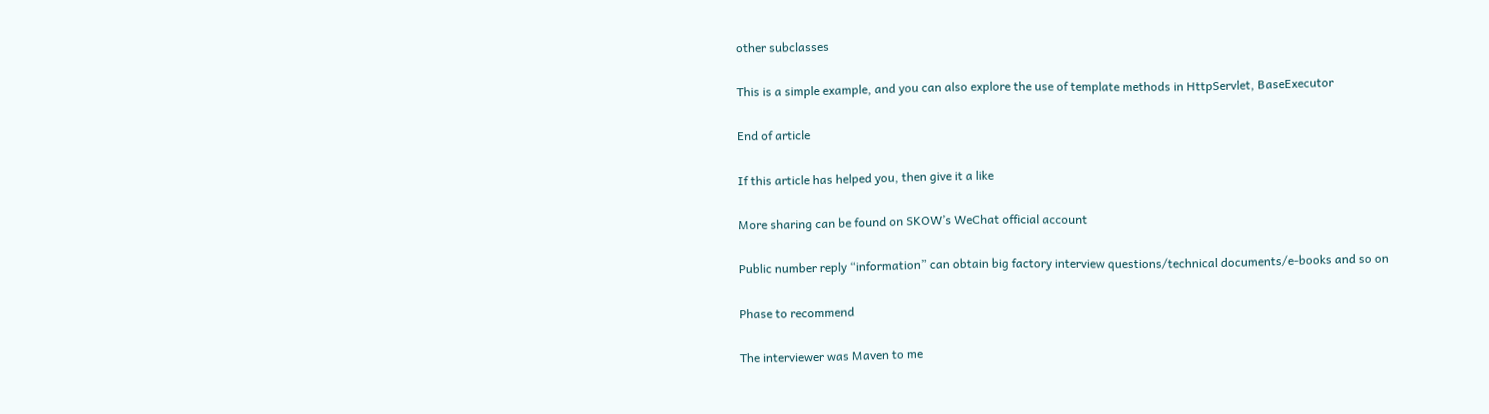other subclasses

This is a simple example, and you can also explore the use of template methods in HttpServlet, BaseExecutor

End of article

If this article has helped you, then give it a like

More sharing can be found on SKOW’s WeChat official account

Public number reply “information” can obtain big factory interview questions/technical documents/e-books and so on

Phase to recommend

The interviewer was Maven to me